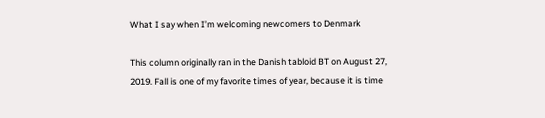What I say when I’m welcoming newcomers to Denmark

This column originally ran in the Danish tabloid BT on August 27, 2019. Fall is one of my favorite times of year, because it is time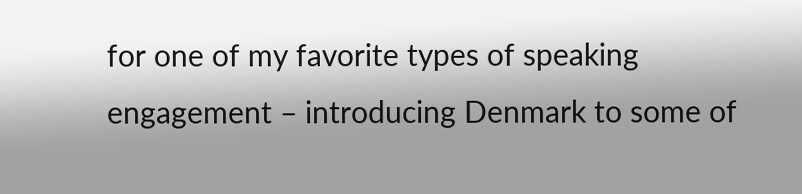for one of my favorite types of speaking engagement – introducing Denmark to some of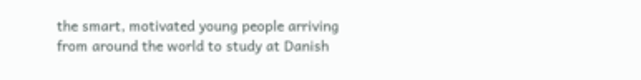the smart, motivated young people arriving from around the world to study at Danish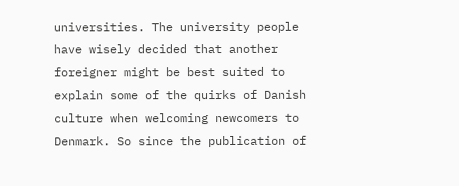universities. The university people have wisely decided that another foreigner might be best suited to explain some of the quirks of Danish culture when welcoming newcomers to Denmark. So since the publication of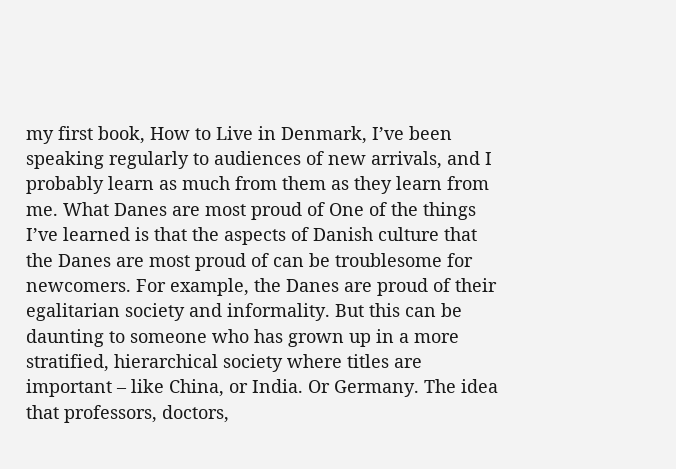my first book, How to Live in Denmark, I’ve been speaking regularly to audiences of new arrivals, and I probably learn as much from them as they learn from me. What Danes are most proud of One of the things I’ve learned is that the aspects of Danish culture that the Danes are most proud of can be troublesome for newcomers. For example, the Danes are proud of their egalitarian society and informality. But this can be daunting to someone who has grown up in a more stratified, hierarchical society where titles are important – like China, or India. Or Germany. The idea that professors, doctors,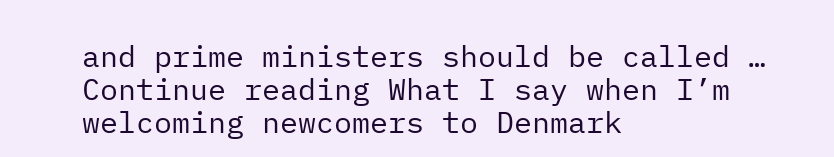and prime ministers should be called … Continue reading What I say when I’m welcoming newcomers to Denmark